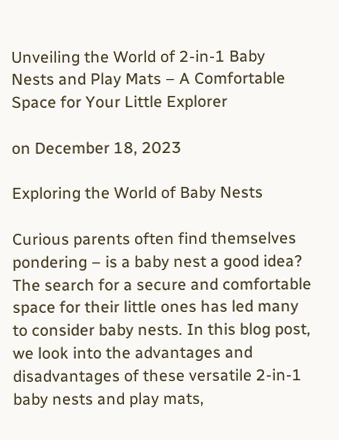Unveiling the World of 2-in-1 Baby Nests and Play Mats – A Comfortable Space for Your Little Explorer

on December 18, 2023

Exploring the World of Baby Nests

Curious parents often find themselves pondering – is a baby nest a good idea? The search for a secure and comfortable space for their little ones has led many to consider baby nests. In this blog post, we look into the advantages and disadvantages of these versatile 2-in-1 baby nests and play mats,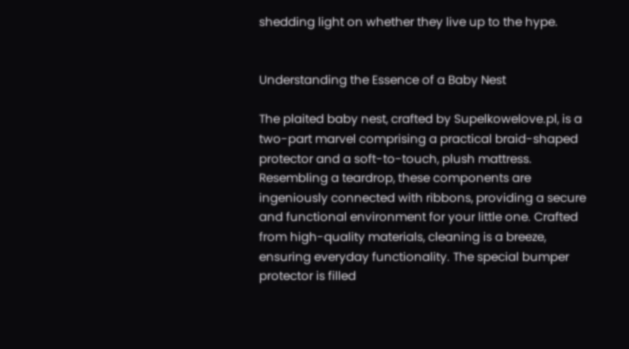shedding light on whether they live up to the hype.


Understanding the Essence of a Baby Nest

The plaited baby nest, crafted by Supelkowelove.pl, is a two-part marvel comprising a practical braid-shaped protector and a soft-to-touch, plush mattress. Resembling a teardrop, these components are ingeniously connected with ribbons, providing a secure and functional environment for your little one. Crafted from high-quality materials, cleaning is a breeze, ensuring everyday functionality. The special bumper protector is filled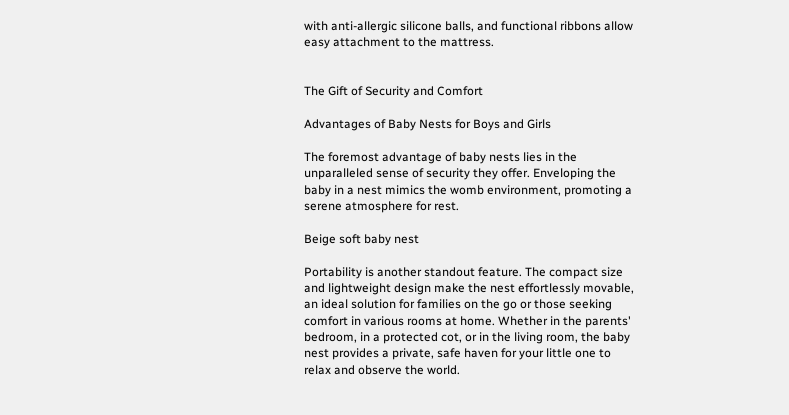with anti-allergic silicone balls, and functional ribbons allow easy attachment to the mattress.


The Gift of Security and Comfort

Advantages of Baby Nests for Boys and Girls

The foremost advantage of baby nests lies in the unparalleled sense of security they offer. Enveloping the baby in a nest mimics the womb environment, promoting a serene atmosphere for rest.

Beige soft baby nest

Portability is another standout feature. The compact size and lightweight design make the nest effortlessly movable, an ideal solution for families on the go or those seeking comfort in various rooms at home. Whether in the parents' bedroom, in a protected cot, or in the living room, the baby nest provides a private, safe haven for your little one to relax and observe the world.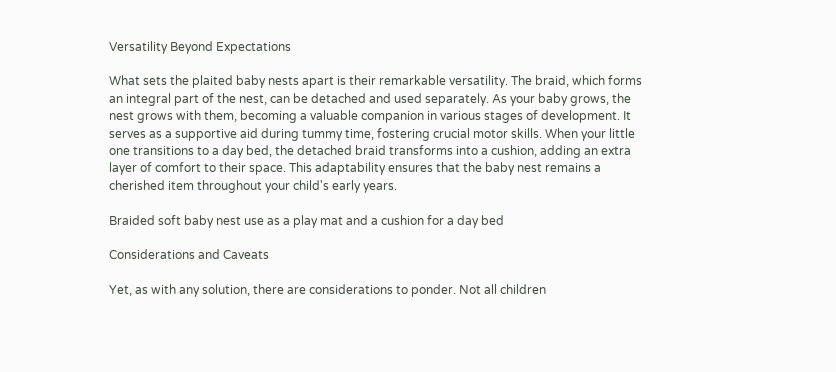Versatility Beyond Expectations

What sets the plaited baby nests apart is their remarkable versatility. The braid, which forms an integral part of the nest, can be detached and used separately. As your baby grows, the nest grows with them, becoming a valuable companion in various stages of development. It serves as a supportive aid during tummy time, fostering crucial motor skills. When your little one transitions to a day bed, the detached braid transforms into a cushion, adding an extra layer of comfort to their space. This adaptability ensures that the baby nest remains a cherished item throughout your child's early years.

Braided soft baby nest use as a play mat and a cushion for a day bed

Considerations and Caveats

Yet, as with any solution, there are considerations to ponder. Not all children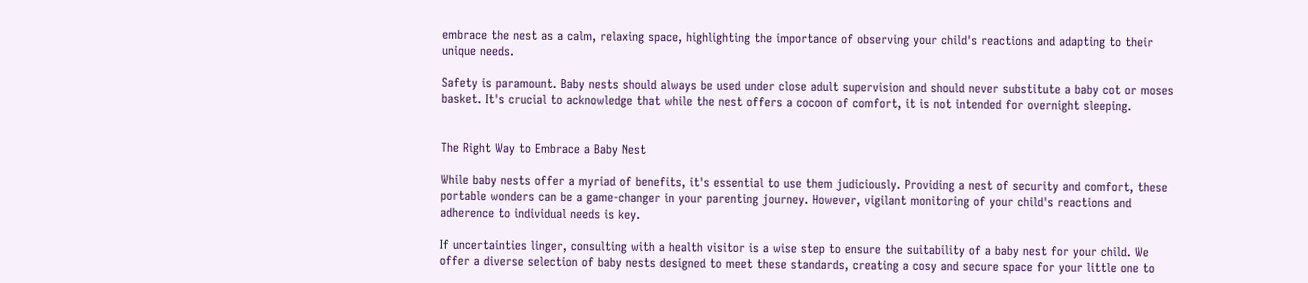embrace the nest as a calm, relaxing space, highlighting the importance of observing your child's reactions and adapting to their unique needs.

Safety is paramount. Baby nests should always be used under close adult supervision and should never substitute a baby cot or moses basket. It's crucial to acknowledge that while the nest offers a cocoon of comfort, it is not intended for overnight sleeping.


The Right Way to Embrace a Baby Nest

While baby nests offer a myriad of benefits, it's essential to use them judiciously. Providing a nest of security and comfort, these portable wonders can be a game-changer in your parenting journey. However, vigilant monitoring of your child's reactions and adherence to individual needs is key.

If uncertainties linger, consulting with a health visitor is a wise step to ensure the suitability of a baby nest for your child. We offer a diverse selection of baby nests designed to meet these standards, creating a cosy and secure space for your little one to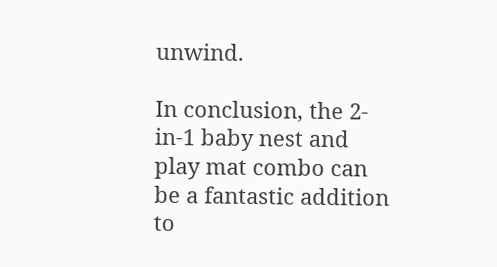unwind.

In conclusion, the 2-in-1 baby nest and play mat combo can be a fantastic addition to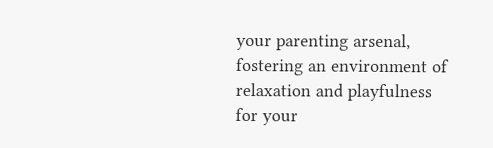your parenting arsenal, fostering an environment of relaxation and playfulness for your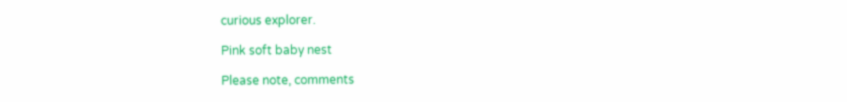curious explorer.

Pink soft baby nest

Please note, comments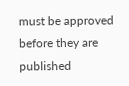must be approved before they are published